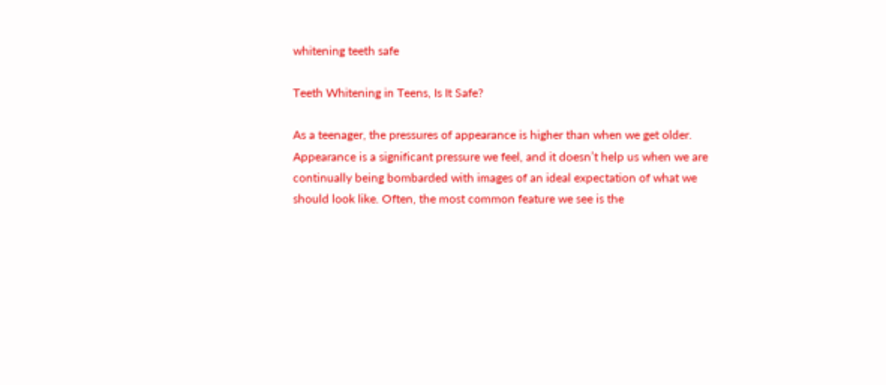whitening teeth safe

Teeth Whitening in Teens, Is It Safe?

As a teenager, the pressures of appearance is higher than when we get older. Appearance is a significant pressure we feel, and it doesn’t help us when we are continually being bombarded with images of an ideal expectation of what we should look like. Often, the most common feature we see is the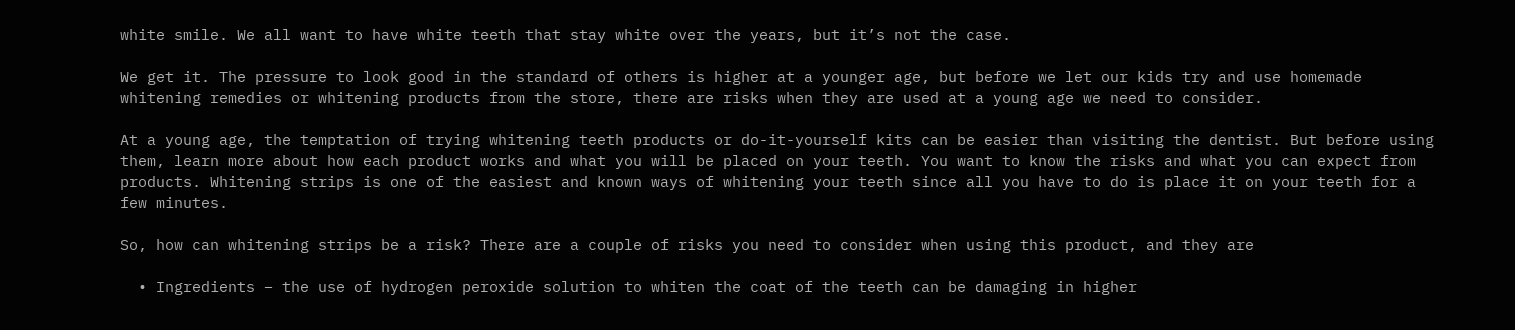white smile. We all want to have white teeth that stay white over the years, but it’s not the case.

We get it. The pressure to look good in the standard of others is higher at a younger age, but before we let our kids try and use homemade whitening remedies or whitening products from the store, there are risks when they are used at a young age we need to consider.

At a young age, the temptation of trying whitening teeth products or do-it-yourself kits can be easier than visiting the dentist. But before using them, learn more about how each product works and what you will be placed on your teeth. You want to know the risks and what you can expect from products. Whitening strips is one of the easiest and known ways of whitening your teeth since all you have to do is place it on your teeth for a few minutes.

So, how can whitening strips be a risk? There are a couple of risks you need to consider when using this product, and they are

  • Ingredients – the use of hydrogen peroxide solution to whiten the coat of the teeth can be damaging in higher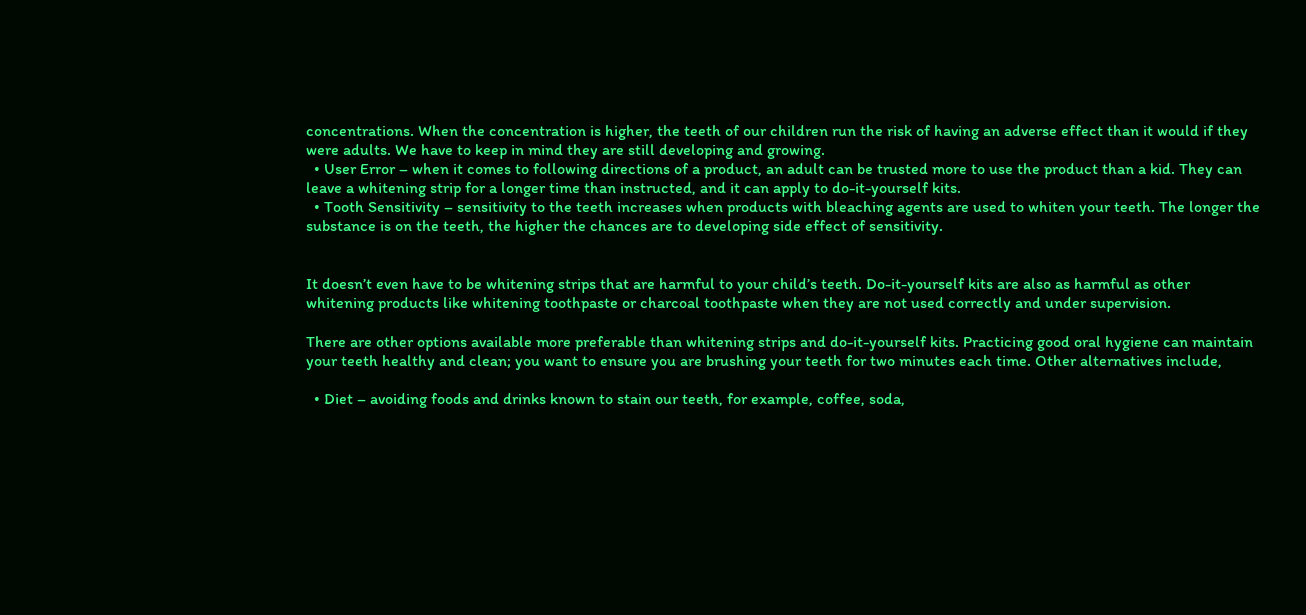concentrations. When the concentration is higher, the teeth of our children run the risk of having an adverse effect than it would if they were adults. We have to keep in mind they are still developing and growing.
  • User Error – when it comes to following directions of a product, an adult can be trusted more to use the product than a kid. They can leave a whitening strip for a longer time than instructed, and it can apply to do-it-yourself kits.
  • Tooth Sensitivity – sensitivity to the teeth increases when products with bleaching agents are used to whiten your teeth. The longer the substance is on the teeth, the higher the chances are to developing side effect of sensitivity.


It doesn’t even have to be whitening strips that are harmful to your child’s teeth. Do-it-yourself kits are also as harmful as other whitening products like whitening toothpaste or charcoal toothpaste when they are not used correctly and under supervision.

There are other options available more preferable than whitening strips and do-it-yourself kits. Practicing good oral hygiene can maintain your teeth healthy and clean; you want to ensure you are brushing your teeth for two minutes each time. Other alternatives include,

  • Diet – avoiding foods and drinks known to stain our teeth, for example, coffee, soda,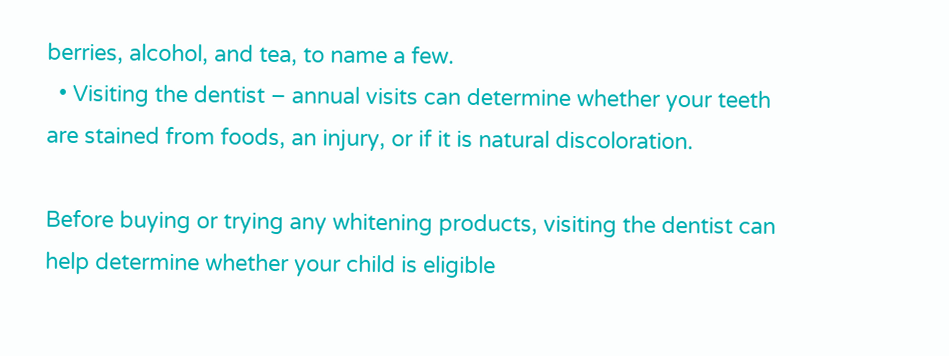berries, alcohol, and tea, to name a few.
  • Visiting the dentist – annual visits can determine whether your teeth are stained from foods, an injury, or if it is natural discoloration.

Before buying or trying any whitening products, visiting the dentist can help determine whether your child is eligible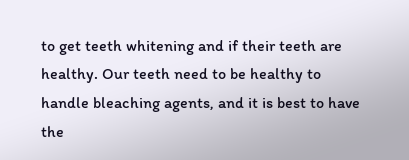to get teeth whitening and if their teeth are healthy. Our teeth need to be healthy to handle bleaching agents, and it is best to have the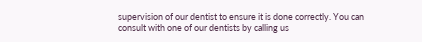supervision of our dentist to ensure it is done correctly. You can consult with one of our dentists by calling us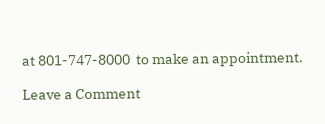at 801-747-8000  to make an appointment.

Leave a Comment